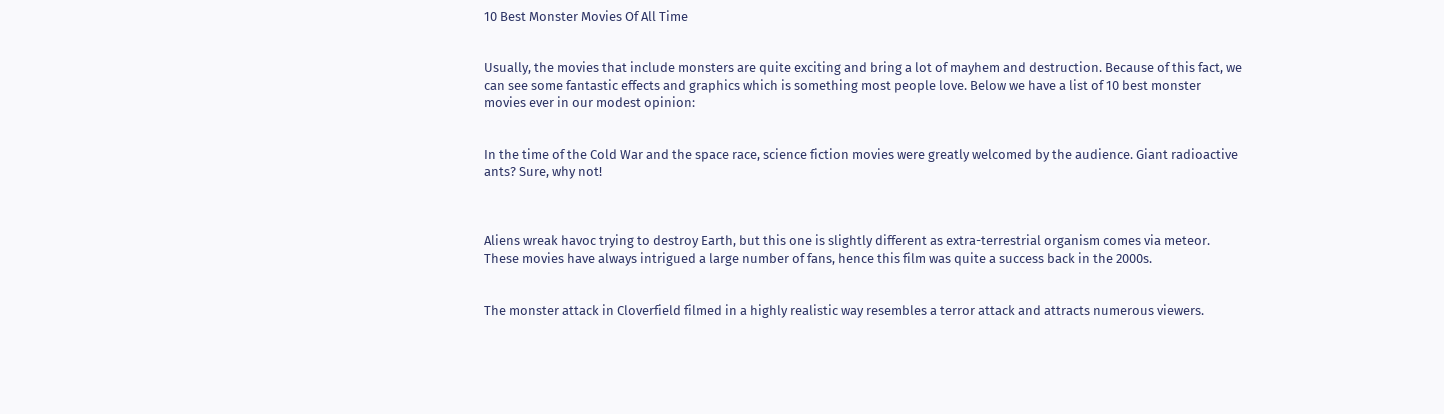10 Best Monster Movies Of All Time


Usually, the movies that include monsters are quite exciting and bring a lot of mayhem and destruction. Because of this fact, we can see some fantastic effects and graphics which is something most people love. Below we have a list of 10 best monster movies ever in our modest opinion:


In the time of the Cold War and the space race, science fiction movies were greatly welcomed by the audience. Giant radioactive ants? Sure, why not!



Aliens wreak havoc trying to destroy Earth, but this one is slightly different as extra-terrestrial organism comes via meteor. These movies have always intrigued a large number of fans, hence this film was quite a success back in the 2000s.


The monster attack in Cloverfield filmed in a highly realistic way resembles a terror attack and attracts numerous viewers.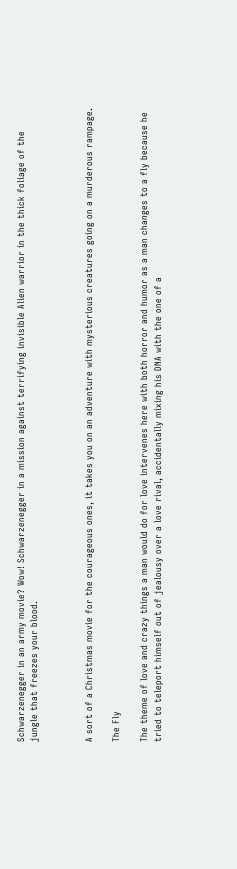Schwarzenegger in an army movie? Wow! Schwarzenegger in a mission against terrifying invisible Alien warrior in the thick foliage of the jungle that freezes your blood.



A sort of a Christmas movie for the courageous ones, it takes you on an adventure with mysterious creatures going on a murderous rampage.

The Fly

The theme of love and crazy things a man would do for love intervenes here with both horror and humor as a man changes to a fly because he tried to teleport himself out of jealousy over a love rival, accidentally mixing his DNA with the one of a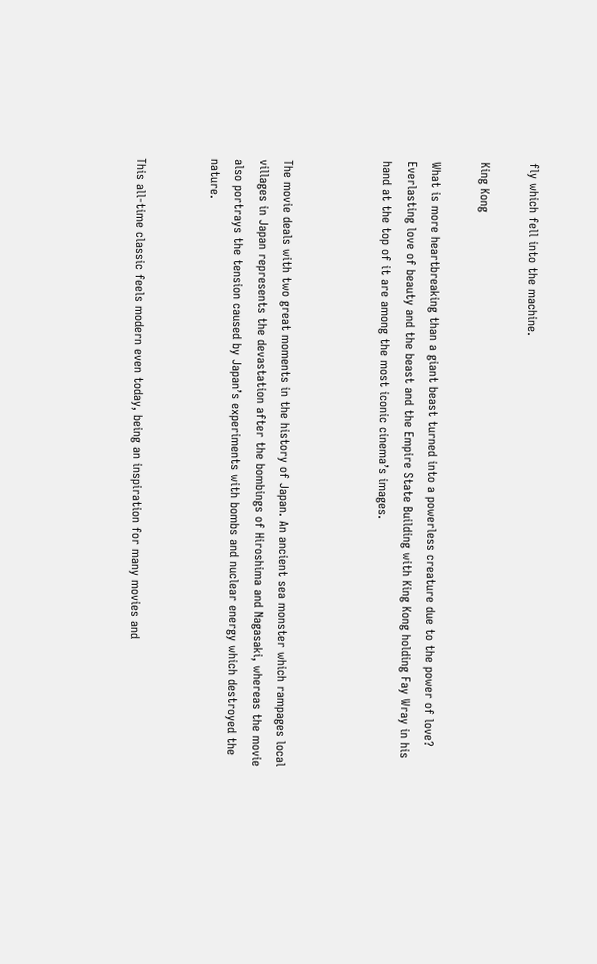fly which fell into the machine.

King Kong

What is more heartbreaking than a giant beast turned into a powerless creature due to the power of love? Everlasting love of beauty and the beast and the Empire State Building with King Kong holding Fay Wray in his hand at the top of it are among the most iconic cinema’s images.



The movie deals with two great moments in the history of Japan. An ancient sea monster which rampages local villages in Japan represents the devastation after the bombings of Hiroshima and Nagasaki, whereas the movie also portrays the tension caused by Japan’s experiments with bombs and nuclear energy which destroyed the nature.


This all-time classic feels modern even today, being an inspiration for many movies and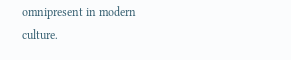omnipresent in modern culture.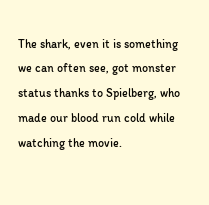The shark, even it is something we can often see, got monster status thanks to Spielberg, who made our blood run cold while watching the movie.